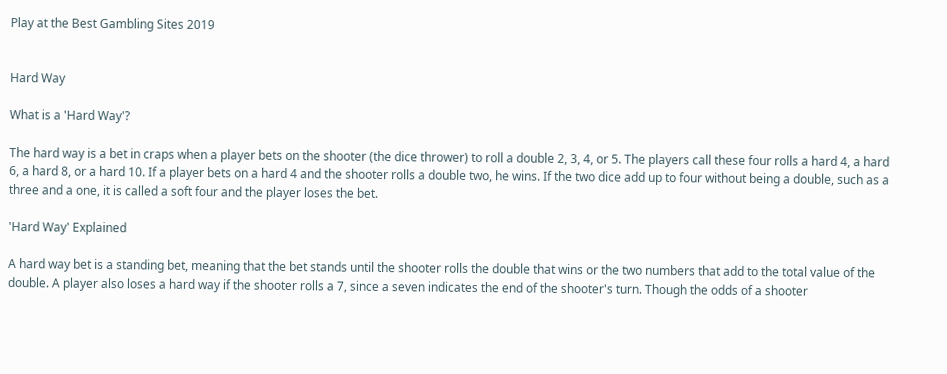Play at the Best Gambling Sites 2019


Hard Way

What is a 'Hard Way'?

The hard way is a bet in craps when a player bets on the shooter (the dice thrower) to roll a double 2, 3, 4, or 5. The players call these four rolls a hard 4, a hard 6, a hard 8, or a hard 10. If a player bets on a hard 4 and the shooter rolls a double two, he wins. If the two dice add up to four without being a double, such as a three and a one, it is called a soft four and the player loses the bet.

'Hard Way' Explained

A hard way bet is a standing bet, meaning that the bet stands until the shooter rolls the double that wins or the two numbers that add to the total value of the double. A player also loses a hard way if the shooter rolls a 7, since a seven indicates the end of the shooter's turn. Though the odds of a shooter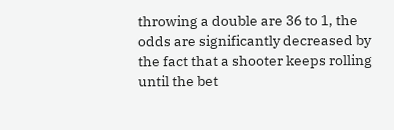throwing a double are 36 to 1, the odds are significantly decreased by the fact that a shooter keeps rolling until the bet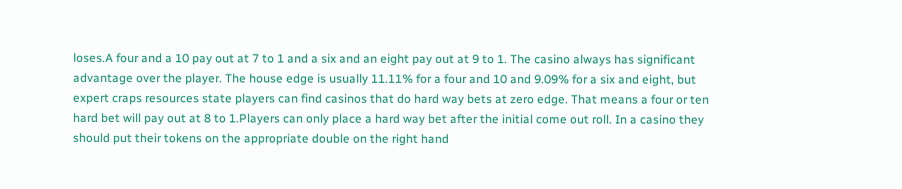loses.A four and a 10 pay out at 7 to 1 and a six and an eight pay out at 9 to 1. The casino always has significant advantage over the player. The house edge is usually 11.11% for a four and 10 and 9.09% for a six and eight, but expert craps resources state players can find casinos that do hard way bets at zero edge. That means a four or ten hard bet will pay out at 8 to 1.Players can only place a hard way bet after the initial come out roll. In a casino they should put their tokens on the appropriate double on the right hand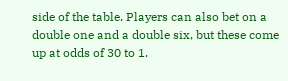side of the table. Players can also bet on a double one and a double six, but these come up at odds of 30 to 1.